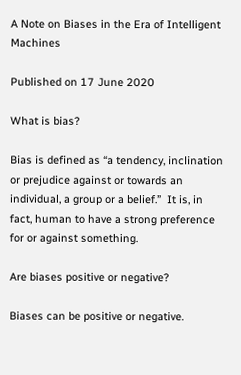A Note on Biases in the Era of Intelligent Machines

Published on 17 June 2020

What is bias?

Bias is defined as “a tendency, inclination or prejudice against or towards an individual, a group or a belief.”  It is, in fact, human to have a strong preference for or against something.

Are biases positive or negative?

Biases can be positive or negative.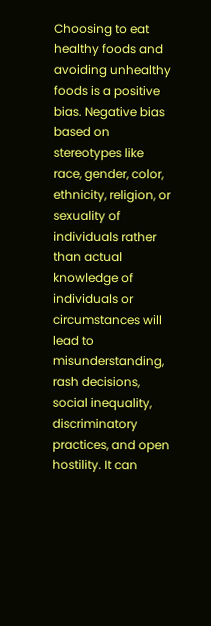Choosing to eat healthy foods and avoiding unhealthy foods is a positive bias. Negative bias based on stereotypes like race, gender, color, ethnicity, religion, or sexuality of individuals rather than actual knowledge of individuals or circumstances will lead to misunderstanding, rash decisions, social inequality, discriminatory practices, and open hostility. It can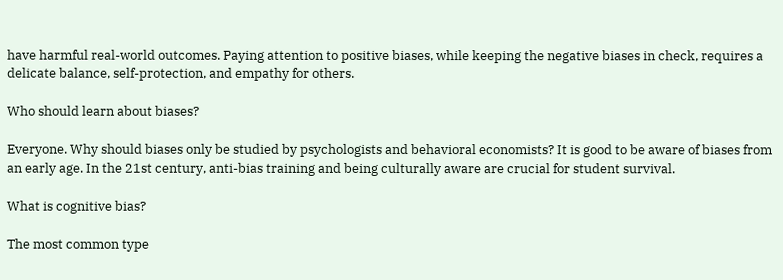have harmful real-world outcomes. Paying attention to positive biases, while keeping the negative biases in check, requires a delicate balance, self-protection, and empathy for others.

Who should learn about biases?

Everyone. Why should biases only be studied by psychologists and behavioral economists? It is good to be aware of biases from an early age. In the 21st century, anti-bias training and being culturally aware are crucial for student survival.

What is cognitive bias?

The most common type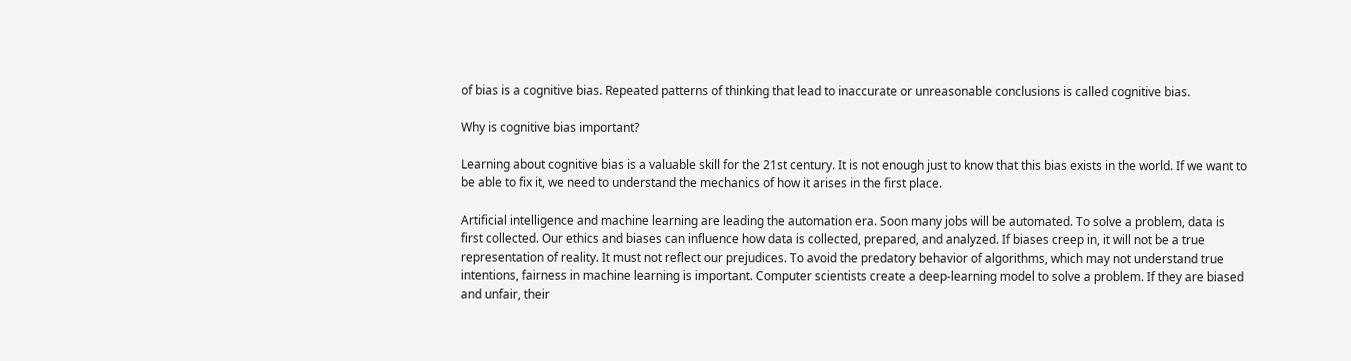of bias is a cognitive bias. Repeated patterns of thinking that lead to inaccurate or unreasonable conclusions is called cognitive bias.

Why is cognitive bias important?

Learning about cognitive bias is a valuable skill for the 21st century. It is not enough just to know that this bias exists in the world. If we want to be able to fix it, we need to understand the mechanics of how it arises in the first place.

Artificial intelligence and machine learning are leading the automation era. Soon many jobs will be automated. To solve a problem, data is first collected. Our ethics and biases can influence how data is collected, prepared, and analyzed. If biases creep in, it will not be a true representation of reality. It must not reflect our prejudices. To avoid the predatory behavior of algorithms, which may not understand true intentions, fairness in machine learning is important. Computer scientists create a deep-learning model to solve a problem. If they are biased and unfair, their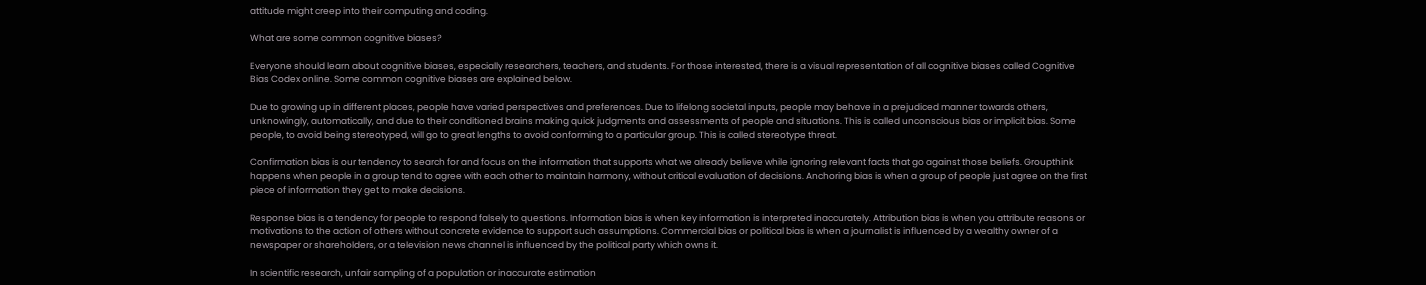attitude might creep into their computing and coding.

What are some common cognitive biases?

Everyone should learn about cognitive biases, especially researchers, teachers, and students. For those interested, there is a visual representation of all cognitive biases called Cognitive Bias Codex online. Some common cognitive biases are explained below.

Due to growing up in different places, people have varied perspectives and preferences. Due to lifelong societal inputs, people may behave in a prejudiced manner towards others, unknowingly, automatically, and due to their conditioned brains making quick judgments and assessments of people and situations. This is called unconscious bias or implicit bias. Some people, to avoid being stereotyped, will go to great lengths to avoid conforming to a particular group. This is called stereotype threat.

Confirmation bias is our tendency to search for and focus on the information that supports what we already believe while ignoring relevant facts that go against those beliefs. Groupthink happens when people in a group tend to agree with each other to maintain harmony, without critical evaluation of decisions. Anchoring bias is when a group of people just agree on the first piece of information they get to make decisions.

Response bias is a tendency for people to respond falsely to questions. Information bias is when key information is interpreted inaccurately. Attribution bias is when you attribute reasons or motivations to the action of others without concrete evidence to support such assumptions. Commercial bias or political bias is when a journalist is influenced by a wealthy owner of a newspaper or shareholders, or a television news channel is influenced by the political party which owns it.

In scientific research, unfair sampling of a population or inaccurate estimation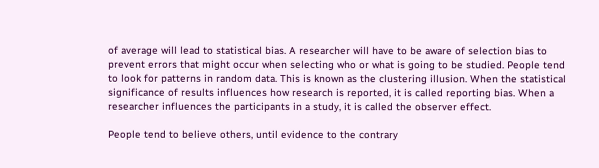of average will lead to statistical bias. A researcher will have to be aware of selection bias to prevent errors that might occur when selecting who or what is going to be studied. People tend to look for patterns in random data. This is known as the clustering illusion. When the statistical significance of results influences how research is reported, it is called reporting bias. When a researcher influences the participants in a study, it is called the observer effect.

People tend to believe others, until evidence to the contrary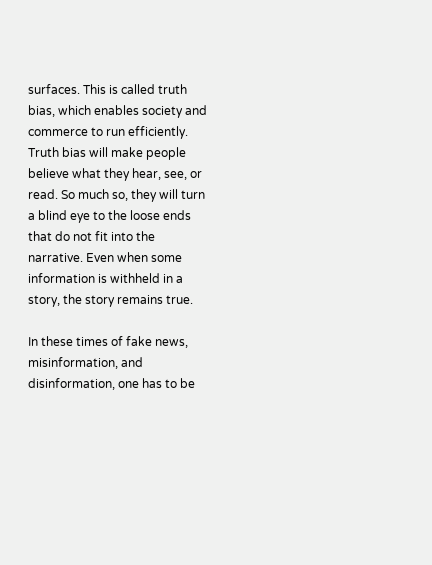surfaces. This is called truth bias, which enables society and commerce to run efficiently. Truth bias will make people believe what they hear, see, or read. So much so, they will turn a blind eye to the loose ends that do not fit into the narrative. Even when some information is withheld in a story, the story remains true.

In these times of fake news, misinformation, and disinformation, one has to be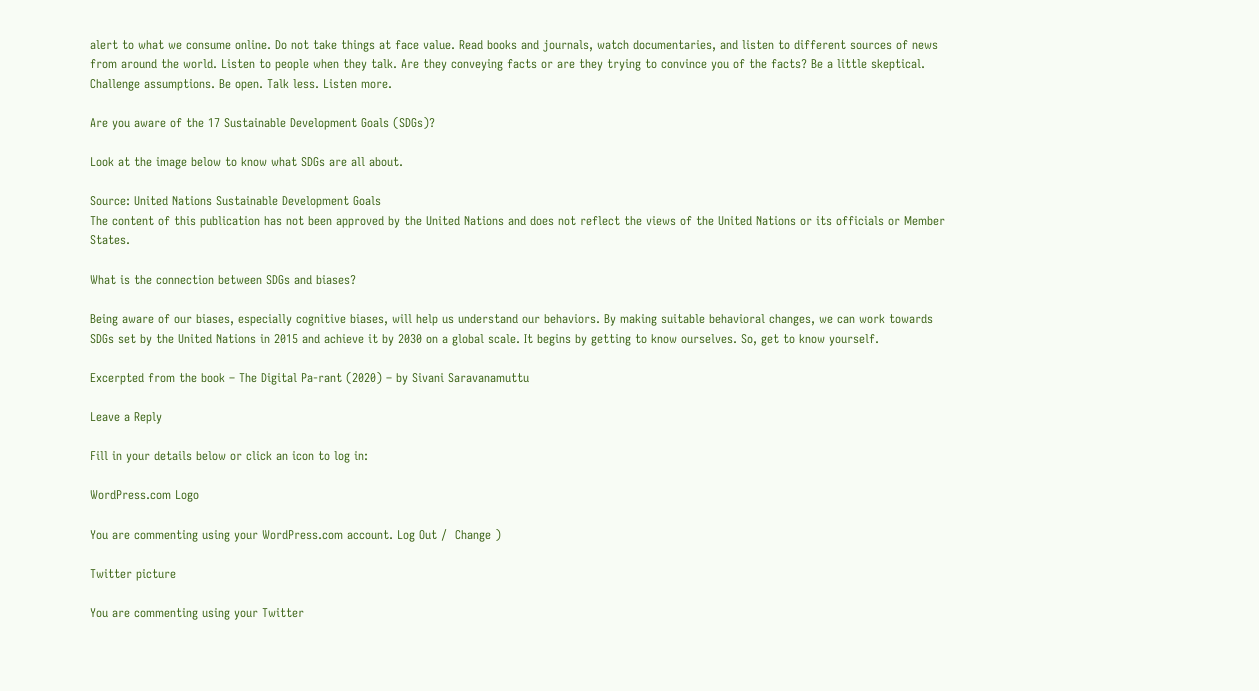alert to what we consume online. Do not take things at face value. Read books and journals, watch documentaries, and listen to different sources of news from around the world. Listen to people when they talk. Are they conveying facts or are they trying to convince you of the facts? Be a little skeptical. Challenge assumptions. Be open. Talk less. Listen more.

Are you aware of the 17 Sustainable Development Goals (SDGs)?

Look at the image below to know what SDGs are all about.

Source: United Nations Sustainable Development Goals
The content of this publication has not been approved by the United Nations and does not reflect the views of the United Nations or its officials or Member States.

What is the connection between SDGs and biases?

Being aware of our biases, especially cognitive biases, will help us understand our behaviors. By making suitable behavioral changes, we can work towards SDGs set by the United Nations in 2015 and achieve it by 2030 on a global scale. It begins by getting to know ourselves. So, get to know yourself.

Excerpted from the book – The Digital Pa-rant (2020) – by Sivani Saravanamuttu

Leave a Reply

Fill in your details below or click an icon to log in:

WordPress.com Logo

You are commenting using your WordPress.com account. Log Out /  Change )

Twitter picture

You are commenting using your Twitter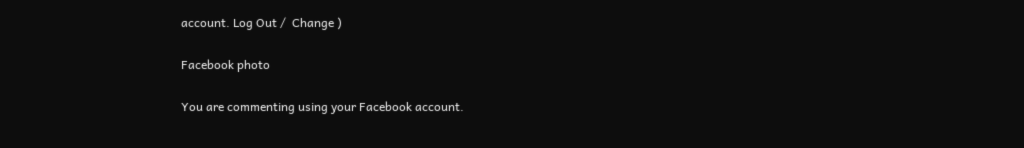account. Log Out /  Change )

Facebook photo

You are commenting using your Facebook account.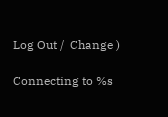Log Out /  Change )

Connecting to %s